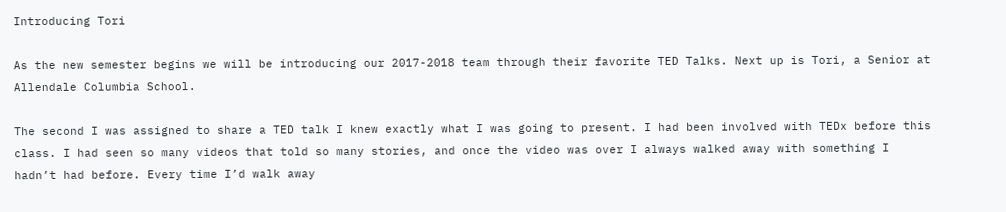Introducing Tori

As the new semester begins we will be introducing our 2017-2018 team through their favorite TED Talks. Next up is Tori, a Senior at Allendale Columbia School.

The second I was assigned to share a TED talk I knew exactly what I was going to present. I had been involved with TEDx before this class. I had seen so many videos that told so many stories, and once the video was over I always walked away with something I hadn’t had before. Every time I’d walk away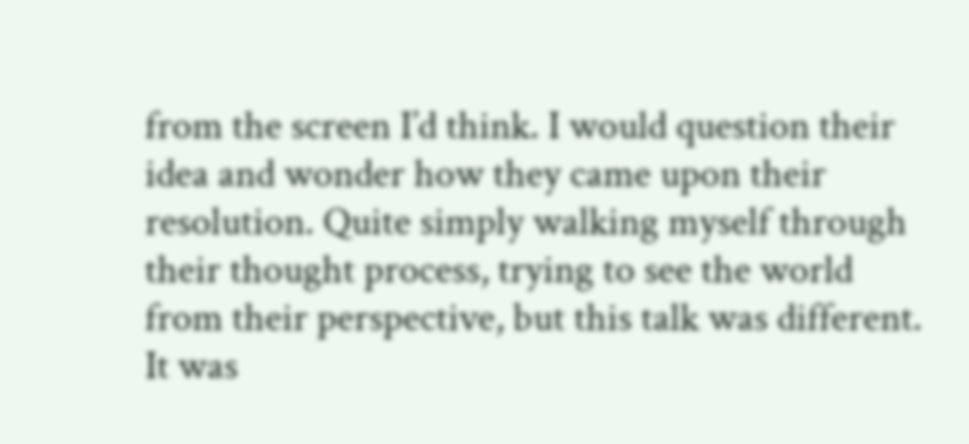from the screen I’d think. I would question their idea and wonder how they came upon their resolution. Quite simply walking myself through their thought process, trying to see the world from their perspective, but this talk was different. It was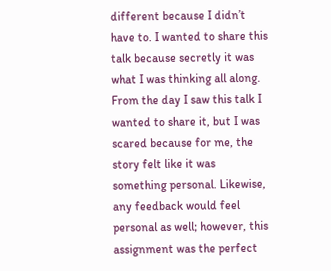different because I didn’t have to. I wanted to share this talk because secretly it was what I was thinking all along. From the day I saw this talk I wanted to share it, but I was scared because for me, the story felt like it was something personal. Likewise, any feedback would feel personal as well; however, this assignment was the perfect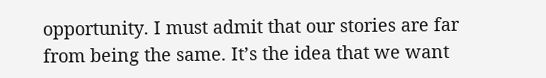opportunity. I must admit that our stories are far from being the same. It’s the idea that we want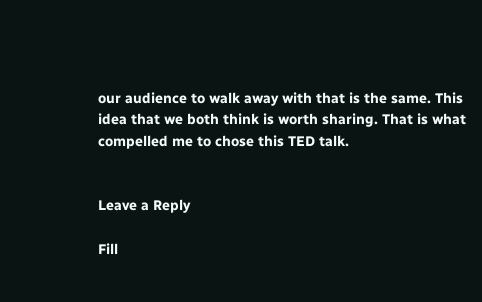our audience to walk away with that is the same. This idea that we both think is worth sharing. That is what compelled me to chose this TED talk.


Leave a Reply

Fill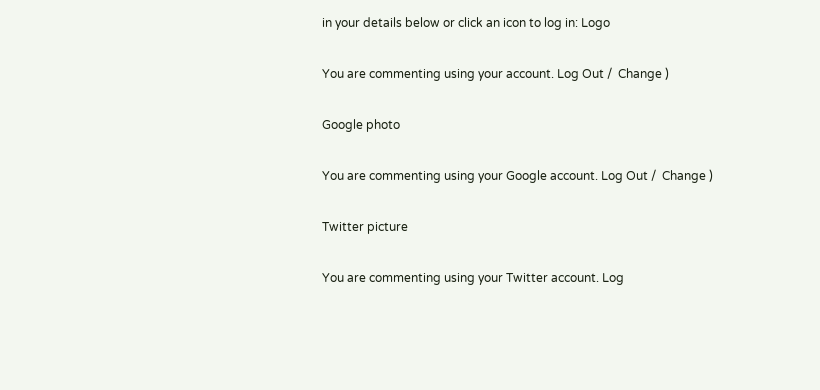in your details below or click an icon to log in: Logo

You are commenting using your account. Log Out /  Change )

Google photo

You are commenting using your Google account. Log Out /  Change )

Twitter picture

You are commenting using your Twitter account. Log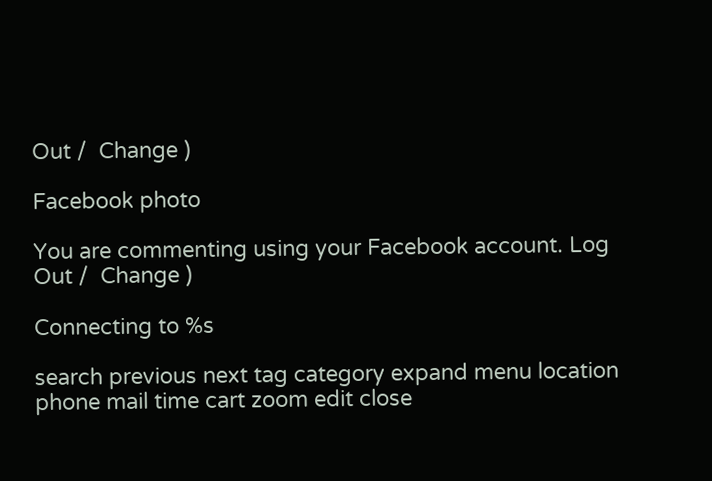Out /  Change )

Facebook photo

You are commenting using your Facebook account. Log Out /  Change )

Connecting to %s

search previous next tag category expand menu location phone mail time cart zoom edit close